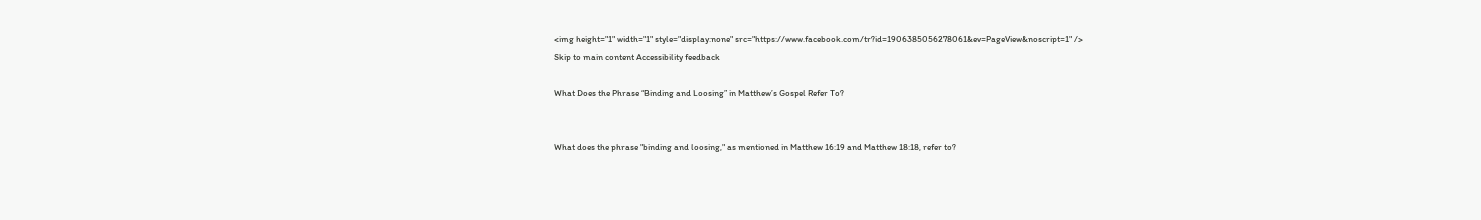<img height="1" width="1" style="display:none" src="https://www.facebook.com/tr?id=1906385056278061&ev=PageView&noscript=1" />
Skip to main content Accessibility feedback

What Does the Phrase “Binding and Loosing” in Matthew’s Gospel Refer To?


What does the phrase "binding and loosing," as mentioned in Matthew 16:19 and Matthew 18:18, refer to?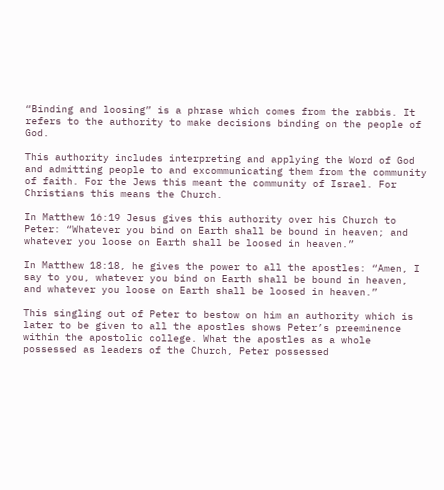“Binding and loosing” is a phrase which comes from the rabbis. It refers to the authority to make decisions binding on the people of God.

This authority includes interpreting and applying the Word of God and admitting people to and excommunicating them from the community of faith. For the Jews this meant the community of Israel. For Christians this means the Church.

In Matthew 16:19 Jesus gives this authority over his Church to Peter: “Whatever you bind on Earth shall be bound in heaven; and whatever you loose on Earth shall be loosed in heaven.”

In Matthew 18:18, he gives the power to all the apostles: “Amen, I say to you, whatever you bind on Earth shall be bound in heaven, and whatever you loose on Earth shall be loosed in heaven.”

This singling out of Peter to bestow on him an authority which is later to be given to all the apostles shows Peter’s preeminence within the apostolic college. What the apostles as a whole possessed as leaders of the Church, Peter possessed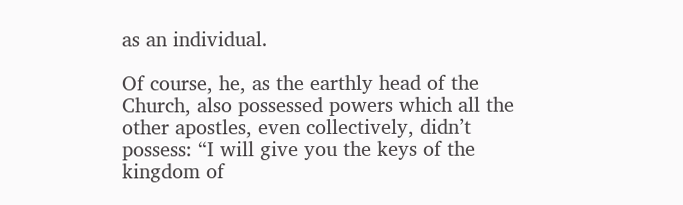as an individual.

Of course, he, as the earthly head of the Church, also possessed powers which all the other apostles, even collectively, didn’t possess: “I will give you the keys of the kingdom of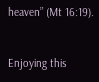heaven” (Mt 16:19).


Enjoying this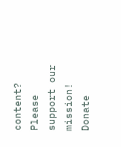content?  Please support our mission! Donate